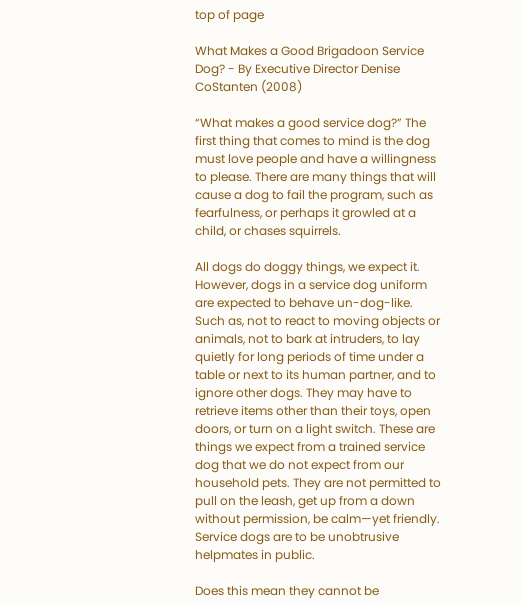top of page

What Makes a Good Brigadoon Service Dog? - By Executive Director Denise CoStanten (2008)

“What makes a good service dog?” The first thing that comes to mind is the dog must love people and have a willingness to please. There are many things that will cause a dog to fail the program, such as fearfulness, or perhaps it growled at a child, or chases squirrels.

All dogs do doggy things, we expect it. However, dogs in a service dog uniform are expected to behave un-dog-like. Such as, not to react to moving objects or animals, not to bark at intruders, to lay quietly for long periods of time under a table or next to its human partner, and to ignore other dogs. They may have to retrieve items other than their toys, open doors, or turn on a light switch. These are things we expect from a trained service dog that we do not expect from our household pets. They are not permitted to pull on the leash, get up from a down without permission, be calm—yet friendly. Service dogs are to be unobtrusive helpmates in public.

Does this mean they cannot be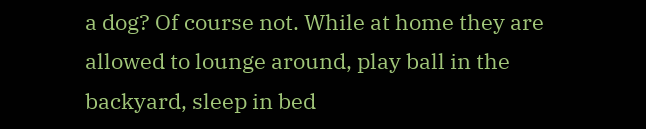a dog? Of course not. While at home they are allowed to lounge around, play ball in the backyard, sleep in bed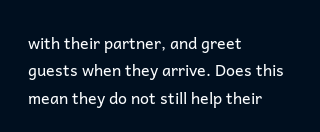with their partner, and greet guests when they arrive. Does this mean they do not still help their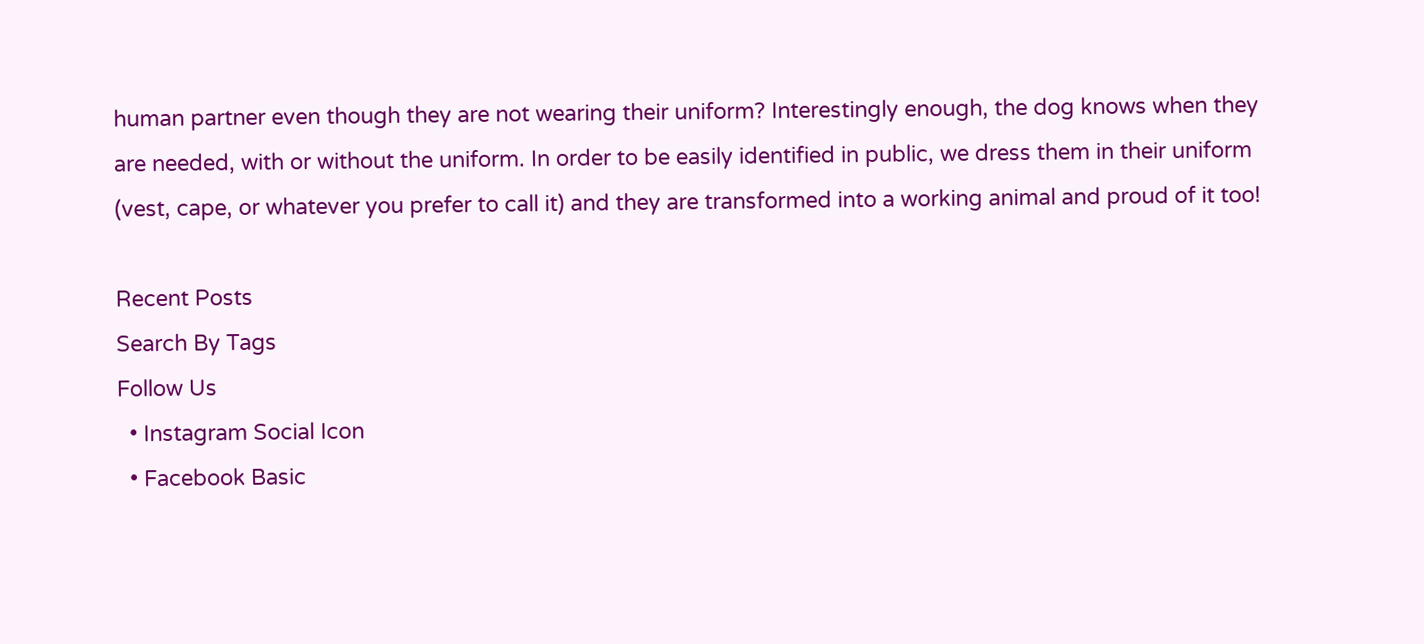human partner even though they are not wearing their uniform? Interestingly enough, the dog knows when they are needed, with or without the uniform. In order to be easily identified in public, we dress them in their uniform (vest, cape, or whatever you prefer to call it) and they are transformed into a working animal and proud of it too!

Recent Posts
Search By Tags
Follow Us
  • Instagram Social Icon
  • Facebook Basic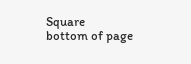Square
bottom of page